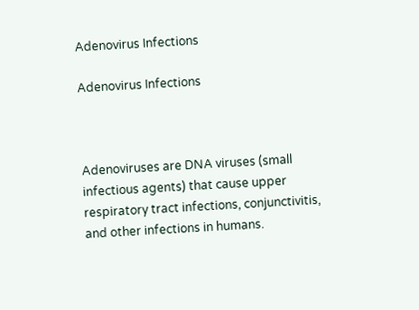Adenovirus Infections

Adenovirus Infections



Adenoviruses are DNA viruses (small infectious agents) that cause upper respiratory tract infections, conjunctivitis, and other infections in humans.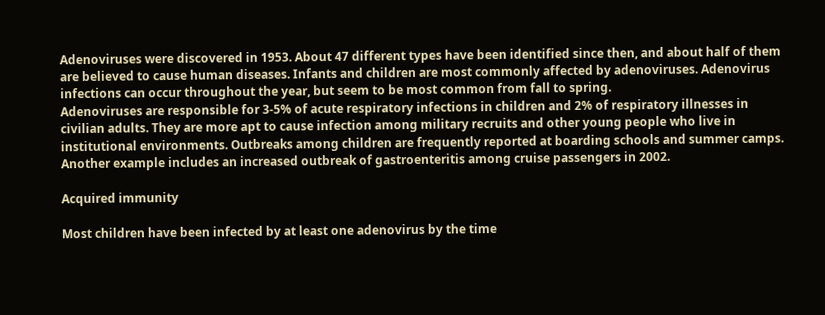Adenoviruses were discovered in 1953. About 47 different types have been identified since then, and about half of them are believed to cause human diseases. Infants and children are most commonly affected by adenoviruses. Adenovirus infections can occur throughout the year, but seem to be most common from fall to spring.
Adenoviruses are responsible for 3-5% of acute respiratory infections in children and 2% of respiratory illnesses in civilian adults. They are more apt to cause infection among military recruits and other young people who live in institutional environments. Outbreaks among children are frequently reported at boarding schools and summer camps. Another example includes an increased outbreak of gastroenteritis among cruise passengers in 2002.

Acquired immunity

Most children have been infected by at least one adenovirus by the time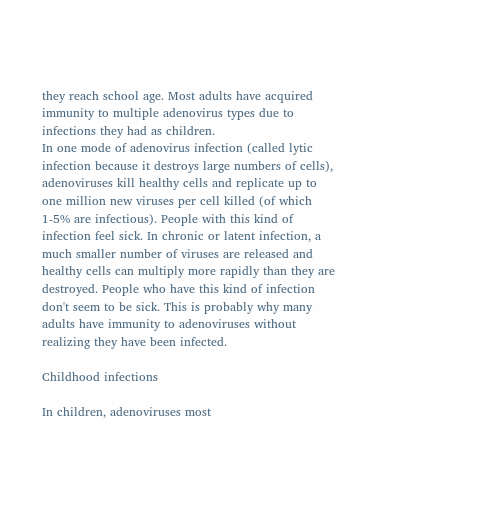they reach school age. Most adults have acquired immunity to multiple adenovirus types due to infections they had as children.
In one mode of adenovirus infection (called lytic infection because it destroys large numbers of cells), adenoviruses kill healthy cells and replicate up to one million new viruses per cell killed (of which 1-5% are infectious). People with this kind of infection feel sick. In chronic or latent infection, a much smaller number of viruses are released and healthy cells can multiply more rapidly than they are destroyed. People who have this kind of infection don't seem to be sick. This is probably why many adults have immunity to adenoviruses without realizing they have been infected.

Childhood infections

In children, adenoviruses most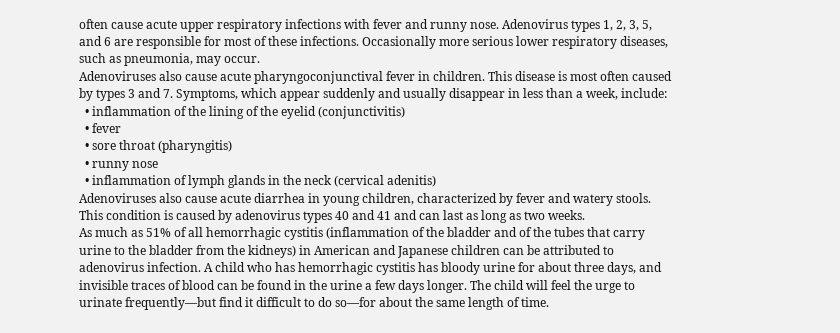often cause acute upper respiratory infections with fever and runny nose. Adenovirus types 1, 2, 3, 5, and 6 are responsible for most of these infections. Occasionally more serious lower respiratory diseases, such as pneumonia, may occur.
Adenoviruses also cause acute pharyngoconjunctival fever in children. This disease is most often caused by types 3 and 7. Symptoms, which appear suddenly and usually disappear in less than a week, include:
  • inflammation of the lining of the eyelid (conjunctivitis)
  • fever
  • sore throat (pharyngitis)
  • runny nose
  • inflammation of lymph glands in the neck (cervical adenitis)
Adenoviruses also cause acute diarrhea in young children, characterized by fever and watery stools. This condition is caused by adenovirus types 40 and 41 and can last as long as two weeks.
As much as 51% of all hemorrhagic cystitis (inflammation of the bladder and of the tubes that carry urine to the bladder from the kidneys) in American and Japanese children can be attributed to adenovirus infection. A child who has hemorrhagic cystitis has bloody urine for about three days, and invisible traces of blood can be found in the urine a few days longer. The child will feel the urge to urinate frequently—but find it difficult to do so—for about the same length of time.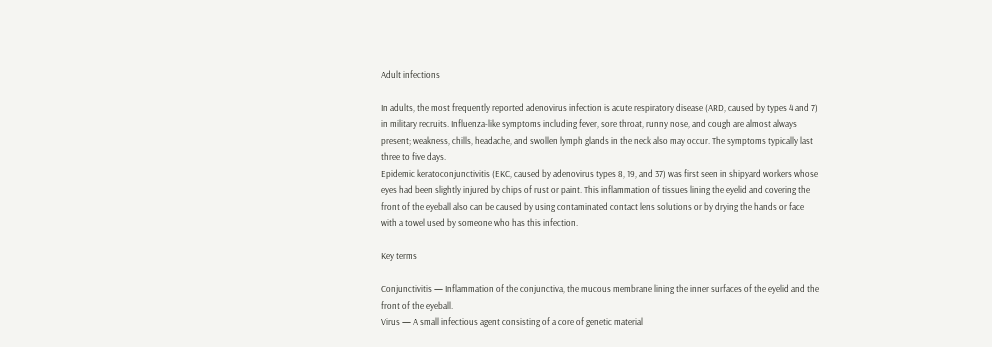Adult infections

In adults, the most frequently reported adenovirus infection is acute respiratory disease (ARD, caused by types 4 and 7) in military recruits. Influenza-like symptoms including fever, sore throat, runny nose, and cough are almost always present; weakness, chills, headache, and swollen lymph glands in the neck also may occur. The symptoms typically last three to five days.
Epidemic keratoconjunctivitis (EKC, caused by adenovirus types 8, 19, and 37) was first seen in shipyard workers whose eyes had been slightly injured by chips of rust or paint. This inflammation of tissues lining the eyelid and covering the front of the eyeball also can be caused by using contaminated contact lens solutions or by drying the hands or face with a towel used by someone who has this infection.

Key terms

Conjunctivitis — Inflammation of the conjunctiva, the mucous membrane lining the inner surfaces of the eyelid and the front of the eyeball.
Virus — A small infectious agent consisting of a core of genetic material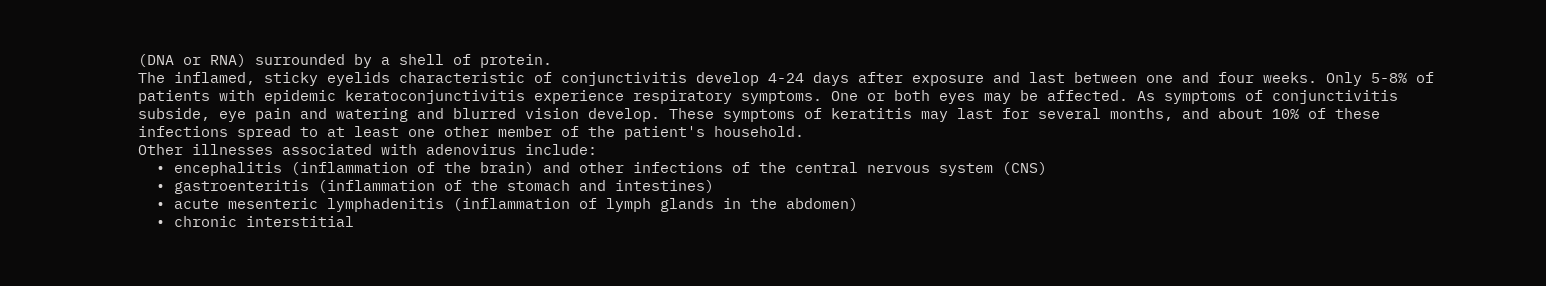(DNA or RNA) surrounded by a shell of protein.
The inflamed, sticky eyelids characteristic of conjunctivitis develop 4-24 days after exposure and last between one and four weeks. Only 5-8% of patients with epidemic keratoconjunctivitis experience respiratory symptoms. One or both eyes may be affected. As symptoms of conjunctivitis subside, eye pain and watering and blurred vision develop. These symptoms of keratitis may last for several months, and about 10% of these infections spread to at least one other member of the patient's household.
Other illnesses associated with adenovirus include:
  • encephalitis (inflammation of the brain) and other infections of the central nervous system (CNS)
  • gastroenteritis (inflammation of the stomach and intestines)
  • acute mesenteric lymphadenitis (inflammation of lymph glands in the abdomen)
  • chronic interstitial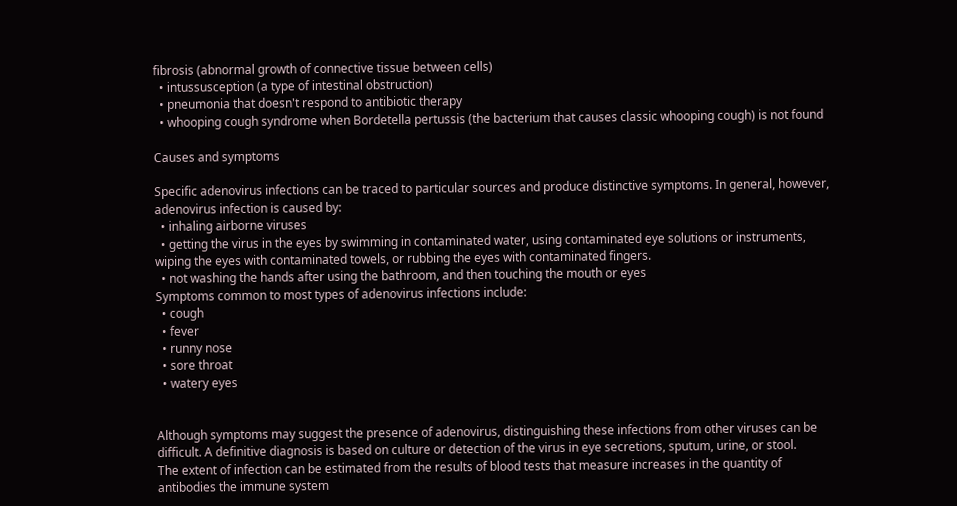fibrosis (abnormal growth of connective tissue between cells)
  • intussusception (a type of intestinal obstruction)
  • pneumonia that doesn't respond to antibiotic therapy
  • whooping cough syndrome when Bordetella pertussis (the bacterium that causes classic whooping cough) is not found

Causes and symptoms

Specific adenovirus infections can be traced to particular sources and produce distinctive symptoms. In general, however, adenovirus infection is caused by:
  • inhaling airborne viruses
  • getting the virus in the eyes by swimming in contaminated water, using contaminated eye solutions or instruments, wiping the eyes with contaminated towels, or rubbing the eyes with contaminated fingers.
  • not washing the hands after using the bathroom, and then touching the mouth or eyes
Symptoms common to most types of adenovirus infections include:
  • cough
  • fever
  • runny nose
  • sore throat
  • watery eyes


Although symptoms may suggest the presence of adenovirus, distinguishing these infections from other viruses can be difficult. A definitive diagnosis is based on culture or detection of the virus in eye secretions, sputum, urine, or stool.
The extent of infection can be estimated from the results of blood tests that measure increases in the quantity of antibodies the immune system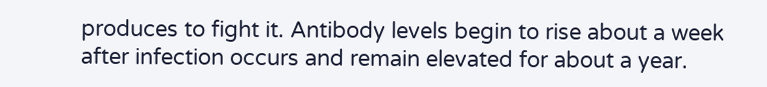produces to fight it. Antibody levels begin to rise about a week after infection occurs and remain elevated for about a year.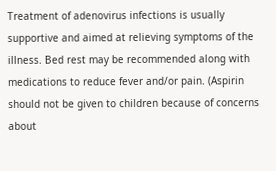Treatment of adenovirus infections is usually supportive and aimed at relieving symptoms of the illness. Bed rest may be recommended along with medications to reduce fever and/or pain. (Aspirin should not be given to children because of concerns about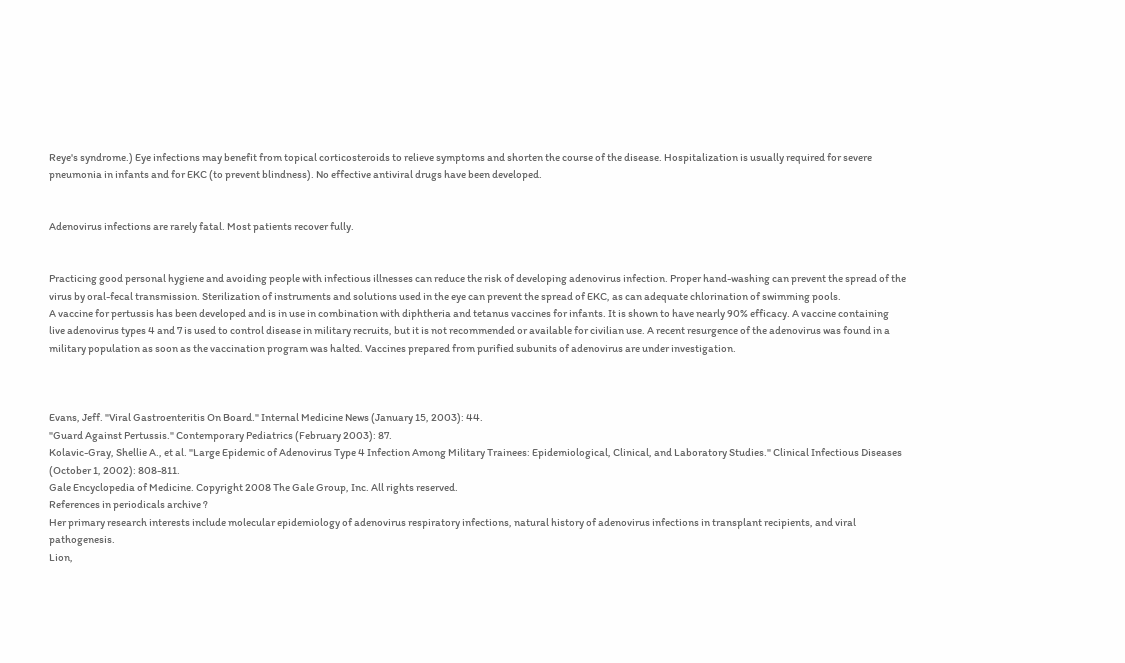Reye's syndrome.) Eye infections may benefit from topical corticosteroids to relieve symptoms and shorten the course of the disease. Hospitalization is usually required for severe pneumonia in infants and for EKC (to prevent blindness). No effective antiviral drugs have been developed.


Adenovirus infections are rarely fatal. Most patients recover fully.


Practicing good personal hygiene and avoiding people with infectious illnesses can reduce the risk of developing adenovirus infection. Proper hand-washing can prevent the spread of the virus by oral-fecal transmission. Sterilization of instruments and solutions used in the eye can prevent the spread of EKC, as can adequate chlorination of swimming pools.
A vaccine for pertussis has been developed and is in use in combination with diphtheria and tetanus vaccines for infants. It is shown to have nearly 90% efficacy. A vaccine containing live adenovirus types 4 and 7 is used to control disease in military recruits, but it is not recommended or available for civilian use. A recent resurgence of the adenovirus was found in a military population as soon as the vaccination program was halted. Vaccines prepared from purified subunits of adenovirus are under investigation.



Evans, Jeff. "Viral Gastroenteritis On Board." Internal Medicine News (January 15, 2003): 44.
"Guard Against Pertussis." Contemporary Pediatrics (February 2003): 87.
Kolavic-Gray, Shellie A., et al. "Large Epidemic of Adenovirus Type 4 Infection Among Military Trainees: Epidemiological, Clinical, and Laboratory Studies." Clinical Infectious Diseases (October 1, 2002): 808-811.
Gale Encyclopedia of Medicine. Copyright 2008 The Gale Group, Inc. All rights reserved.
References in periodicals archive ?
Her primary research interests include molecular epidemiology of adenovirus respiratory infections, natural history of adenovirus infections in transplant recipients, and viral pathogenesis.
Lion,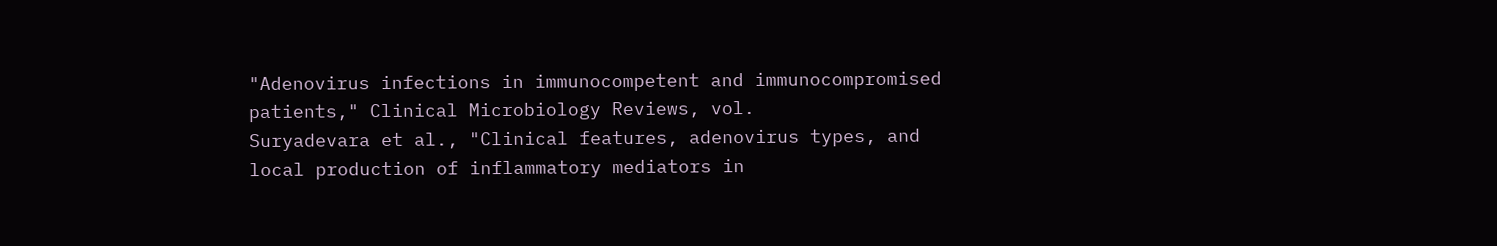"Adenovirus infections in immunocompetent and immunocompromised patients," Clinical Microbiology Reviews, vol.
Suryadevara et al., "Clinical features, adenovirus types, and local production of inflammatory mediators in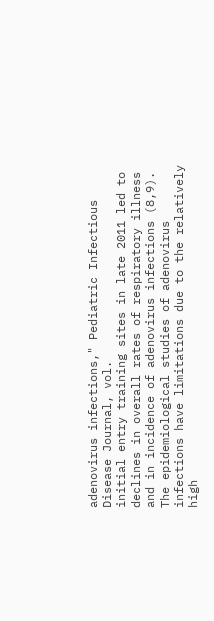adenovirus infections," Pediatric Infectious Disease Journal, vol.
initial entry training sites in late 2011 led to declines in overall rates of respiratory illness and in incidence of adenovirus infections (8,9).
The epidemiological studies of adenovirus infections have limitations due to the relatively high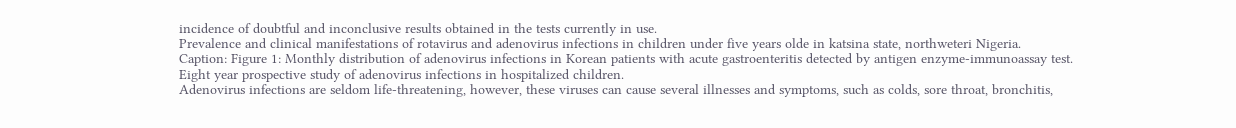incidence of doubtful and inconclusive results obtained in the tests currently in use.
Prevalence and clinical manifestations of rotavirus and adenovirus infections in children under five years olde in katsina state, northweteri Nigeria.
Caption: Figure 1: Monthly distribution of adenovirus infections in Korean patients with acute gastroenteritis detected by antigen enzyme-immunoassay test.
Eight year prospective study of adenovirus infections in hospitalized children.
Adenovirus infections are seldom life-threatening, however, these viruses can cause several illnesses and symptoms, such as colds, sore throat, bronchitis,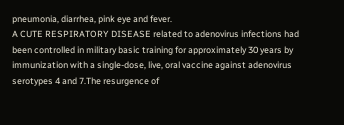pneumonia, diarrhea, pink eye and fever.
A CUTE RESPIRATORY DISEASE related to adenovirus infections had been controlled in military basic training for approximately 30 years by immunization with a single-dose, live, oral vaccine against adenovirus serotypes 4 and 7.The resurgence of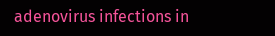adenovirus infections in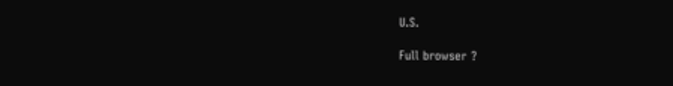U.S.

Full browser ?